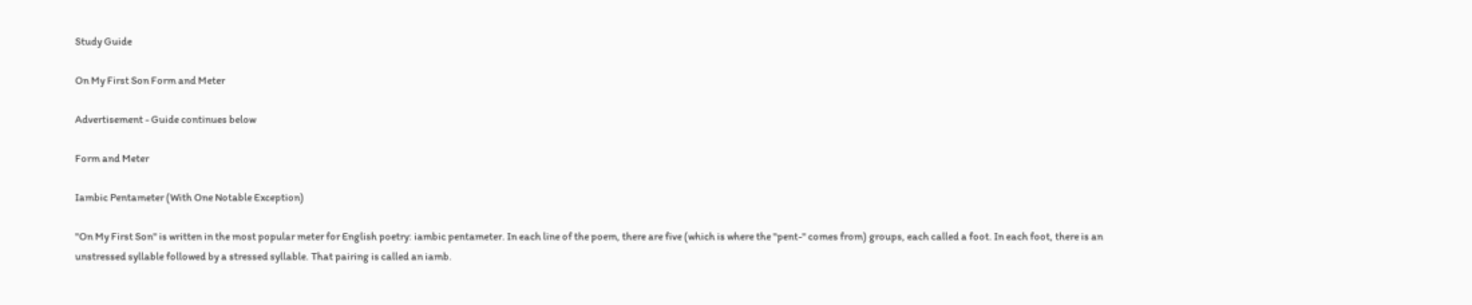Study Guide

On My First Son Form and Meter

Advertisement - Guide continues below

Form and Meter

Iambic Pentameter (With One Notable Exception)

"On My First Son" is written in the most popular meter for English poetry: iambic pentameter. In each line of the poem, there are five (which is where the "pent-" comes from) groups, each called a foot. In each foot, there is an unstressed syllable followed by a stressed syllable. That pairing is called an iamb.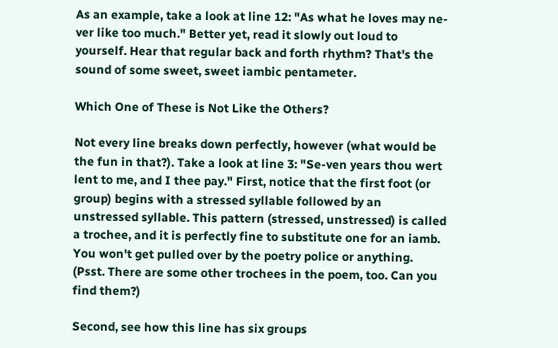As an example, take a look at line 12: "As what he loves may ne-ver like too much." Better yet, read it slowly out loud to yourself. Hear that regular back and forth rhythm? That's the sound of some sweet, sweet iambic pentameter.

Which One of These is Not Like the Others?

Not every line breaks down perfectly, however (what would be the fun in that?). Take a look at line 3: "Se-ven years thou wert lent to me, and I thee pay." First, notice that the first foot (or group) begins with a stressed syllable followed by an unstressed syllable. This pattern (stressed, unstressed) is called a trochee, and it is perfectly fine to substitute one for an iamb. You won't get pulled over by the poetry police or anything. (Psst. There are some other trochees in the poem, too. Can you find them?)

Second, see how this line has six groups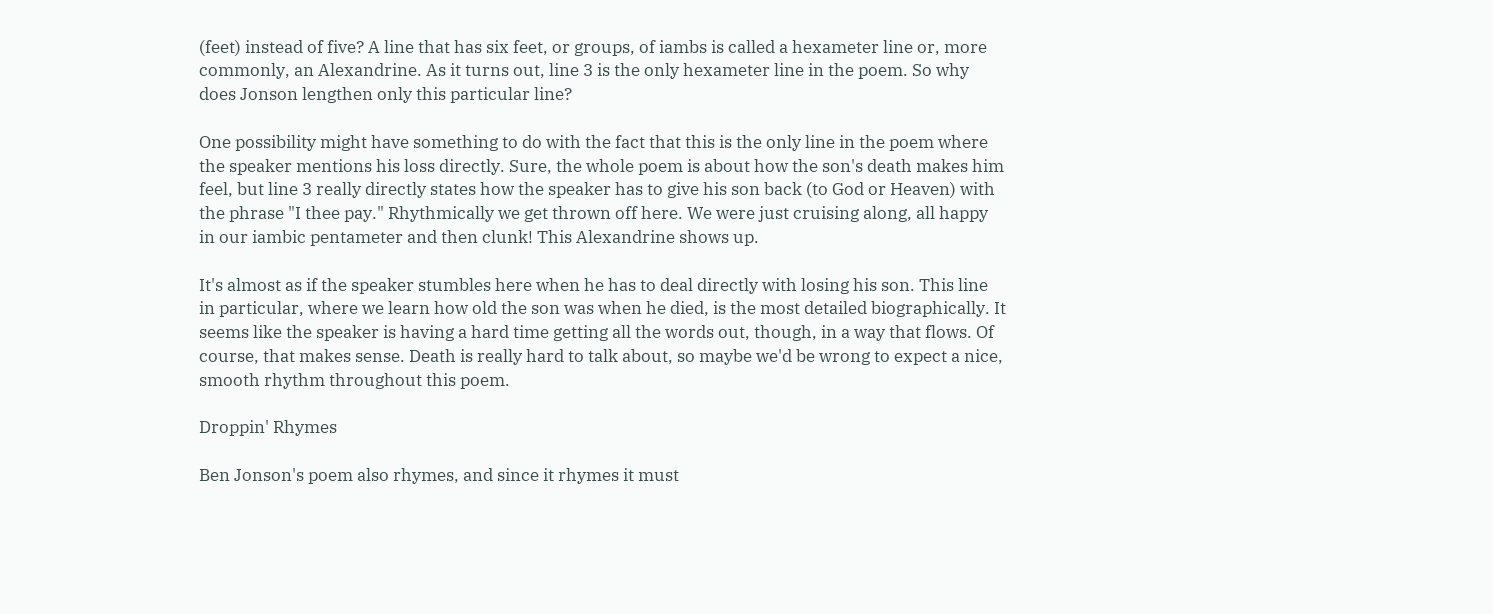(feet) instead of five? A line that has six feet, or groups, of iambs is called a hexameter line or, more commonly, an Alexandrine. As it turns out, line 3 is the only hexameter line in the poem. So why does Jonson lengthen only this particular line?

One possibility might have something to do with the fact that this is the only line in the poem where the speaker mentions his loss directly. Sure, the whole poem is about how the son's death makes him feel, but line 3 really directly states how the speaker has to give his son back (to God or Heaven) with the phrase "I thee pay." Rhythmically we get thrown off here. We were just cruising along, all happy in our iambic pentameter and then clunk! This Alexandrine shows up.

It's almost as if the speaker stumbles here when he has to deal directly with losing his son. This line in particular, where we learn how old the son was when he died, is the most detailed biographically. It seems like the speaker is having a hard time getting all the words out, though, in a way that flows. Of course, that makes sense. Death is really hard to talk about, so maybe we'd be wrong to expect a nice, smooth rhythm throughout this poem.

Droppin' Rhymes

Ben Jonson's poem also rhymes, and since it rhymes it must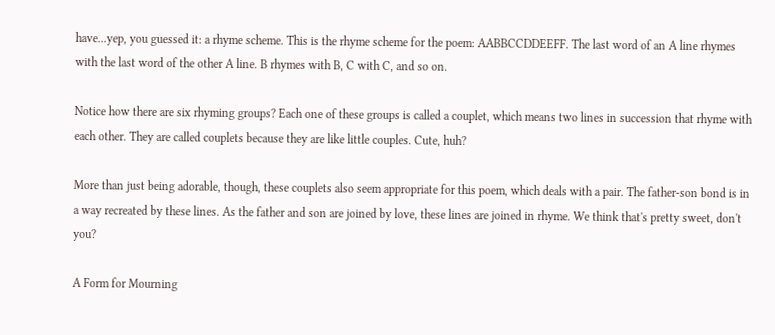have...yep, you guessed it: a rhyme scheme. This is the rhyme scheme for the poem: AABBCCDDEEFF. The last word of an A line rhymes with the last word of the other A line. B rhymes with B, C with C, and so on.

Notice how there are six rhyming groups? Each one of these groups is called a couplet, which means two lines in succession that rhyme with each other. They are called couplets because they are like little couples. Cute, huh?

More than just being adorable, though, these couplets also seem appropriate for this poem, which deals with a pair. The father-son bond is in a way recreated by these lines. As the father and son are joined by love, these lines are joined in rhyme. We think that's pretty sweet, don't you?

A Form for Mourning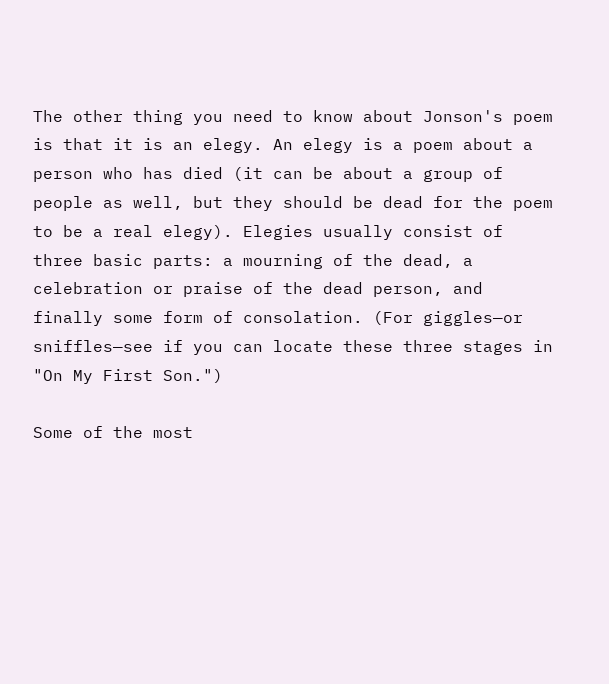The other thing you need to know about Jonson's poem is that it is an elegy. An elegy is a poem about a person who has died (it can be about a group of people as well, but they should be dead for the poem to be a real elegy). Elegies usually consist of three basic parts: a mourning of the dead, a celebration or praise of the dead person, and finally some form of consolation. (For giggles—or sniffles—see if you can locate these three stages in "On My First Son.")

Some of the most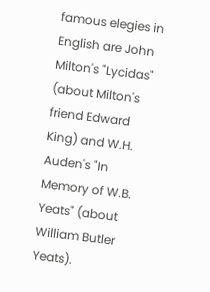famous elegies in English are John Milton's "Lycidas" (about Milton's friend Edward King) and W.H. Auden's "In Memory of W.B. Yeats" (about William Butler Yeats).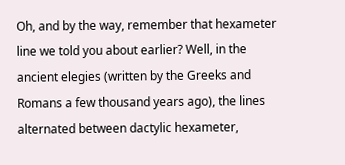Oh, and by the way, remember that hexameter line we told you about earlier? Well, in the ancient elegies (written by the Greeks and Romans a few thousand years ago), the lines alternated between dactylic hexameter,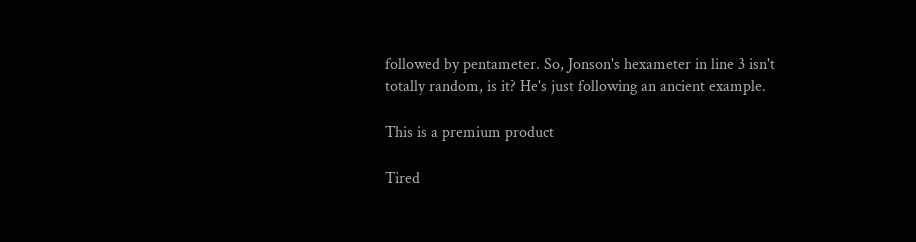followed by pentameter. So, Jonson's hexameter in line 3 isn't totally random, is it? He's just following an ancient example.

This is a premium product

Tired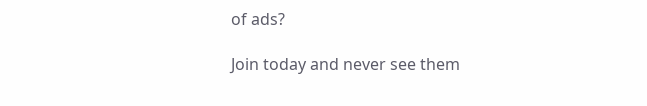of ads?

Join today and never see them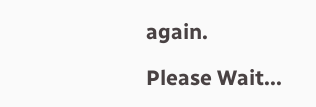again.

Please Wait...